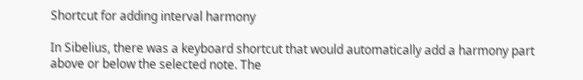Shortcut for adding interval harmony

In Sibelius, there was a keyboard shortcut that would automatically add a harmony part above or below the selected note. The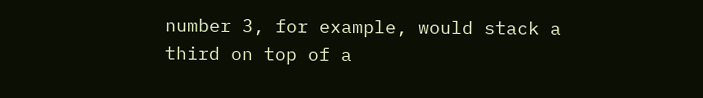number 3, for example, would stack a third on top of a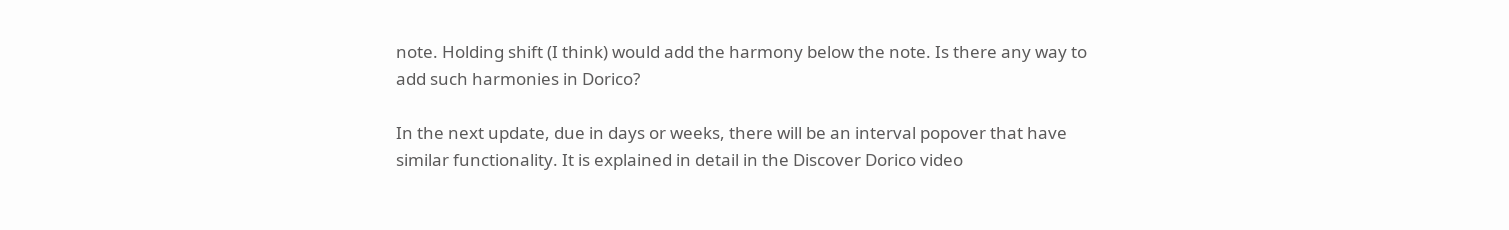note. Holding shift (I think) would add the harmony below the note. Is there any way to add such harmonies in Dorico?

In the next update, due in days or weeks, there will be an interval popover that have similar functionality. It is explained in detail in the Discover Dorico video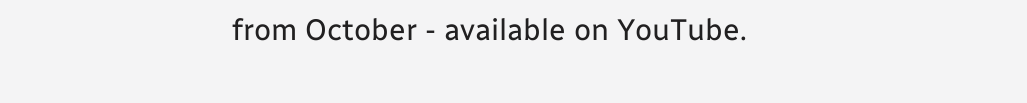from October - available on YouTube.